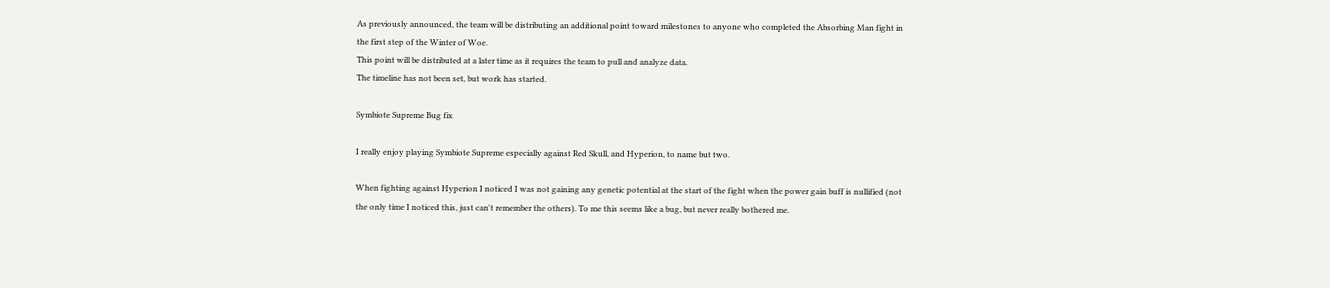As previously announced, the team will be distributing an additional point toward milestones to anyone who completed the Absorbing Man fight in the first step of the Winter of Woe.
This point will be distributed at a later time as it requires the team to pull and analyze data.
The timeline has not been set, but work has started.

Symbiote Supreme Bug fix

I really enjoy playing Symbiote Supreme especially against Red Skull, and Hyperion, to name but two.

When fighting against Hyperion I noticed I was not gaining any genetic potential at the start of the fight when the power gain buff is nullified (not the only time I noticed this, just can't remember the others). To me this seems like a bug, but never really bothered me.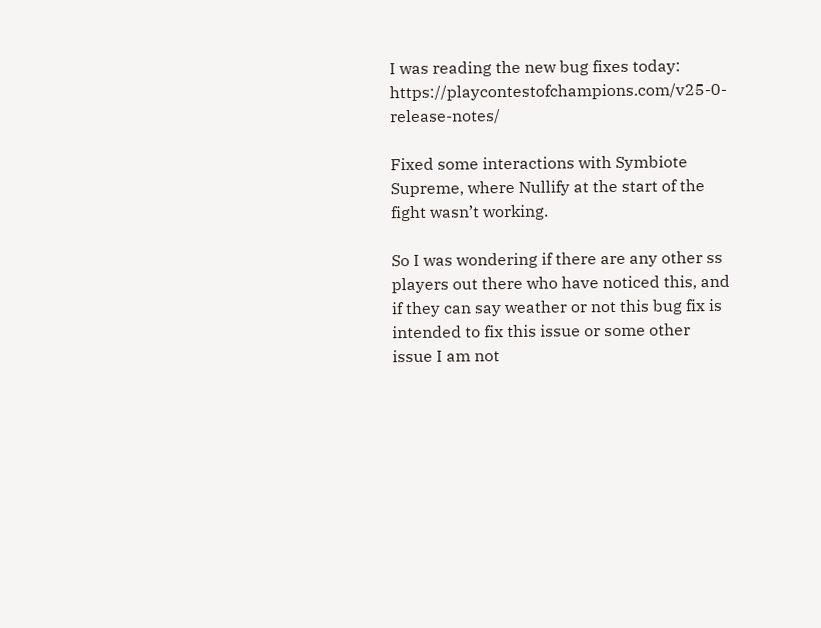I was reading the new bug fixes today: https://playcontestofchampions.com/v25-0-release-notes/

Fixed some interactions with Symbiote Supreme, where Nullify at the start of the fight wasn’t working.

So I was wondering if there are any other ss players out there who have noticed this, and if they can say weather or not this bug fix is intended to fix this issue or some other issue I am not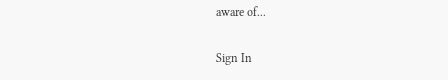aware of...

Sign In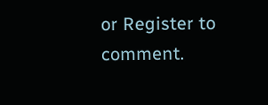or Register to comment.